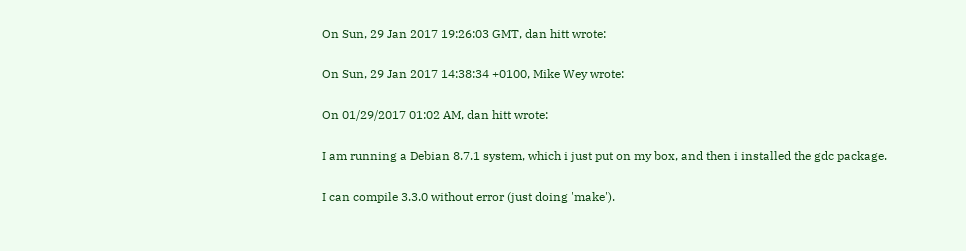On Sun, 29 Jan 2017 19:26:03 GMT, dan hitt wrote:

On Sun, 29 Jan 2017 14:38:34 +0100, Mike Wey wrote:

On 01/29/2017 01:02 AM, dan hitt wrote:

I am running a Debian 8.7.1 system, which i just put on my box, and then i installed the gdc package.

I can compile 3.3.0 without error (just doing 'make').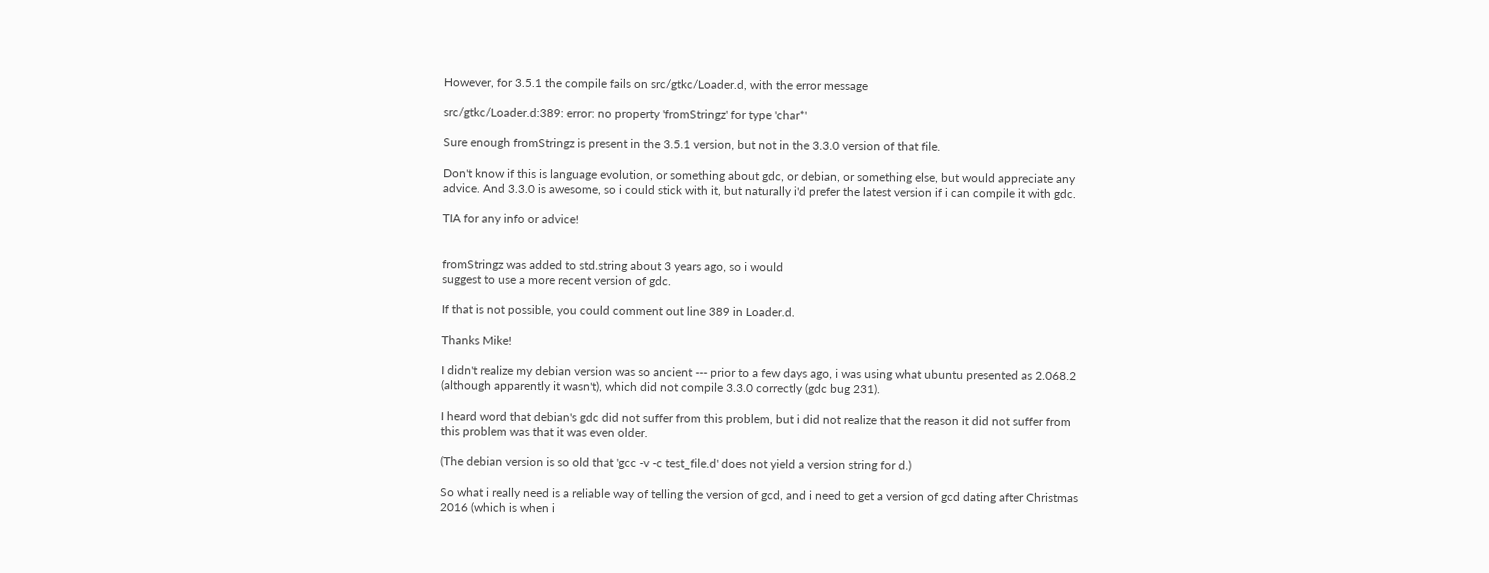However, for 3.5.1 the compile fails on src/gtkc/Loader.d, with the error message

src/gtkc/Loader.d:389: error: no property 'fromStringz' for type 'char*'

Sure enough fromStringz is present in the 3.5.1 version, but not in the 3.3.0 version of that file.

Don't know if this is language evolution, or something about gdc, or debian, or something else, but would appreciate any advice. And 3.3.0 is awesome, so i could stick with it, but naturally i'd prefer the latest version if i can compile it with gdc.

TIA for any info or advice!


fromStringz was added to std.string about 3 years ago, so i would
suggest to use a more recent version of gdc.

If that is not possible, you could comment out line 389 in Loader.d.

Thanks Mike!

I didn't realize my debian version was so ancient --- prior to a few days ago, i was using what ubuntu presented as 2.068.2 (although apparently it wasn't), which did not compile 3.3.0 correctly (gdc bug 231).

I heard word that debian's gdc did not suffer from this problem, but i did not realize that the reason it did not suffer from this problem was that it was even older.

(The debian version is so old that 'gcc -v -c test_file.d' does not yield a version string for d.)

So what i really need is a reliable way of telling the version of gcd, and i need to get a version of gcd dating after Christmas 2016 (which is when i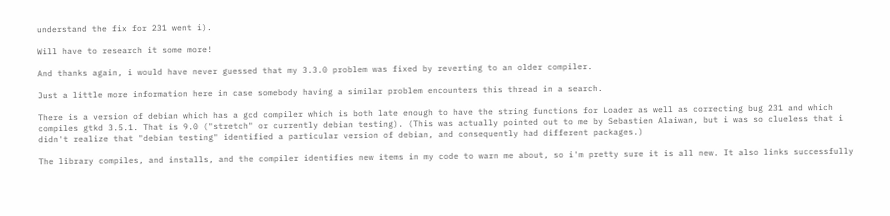understand the fix for 231 went i).

Will have to research it some more!

And thanks again, i would have never guessed that my 3.3.0 problem was fixed by reverting to an older compiler.

Just a little more information here in case somebody having a similar problem encounters this thread in a search.

There is a version of debian which has a gcd compiler which is both late enough to have the string functions for Loader as well as correcting bug 231 and which compiles gtkd 3.5.1. That is 9.0 ("stretch" or currently debian testing). (This was actually pointed out to me by Sebastien Alaiwan, but i was so clueless that i didn't realize that "debian testing" identified a particular version of debian, and consequently had different packages.)

The library compiles, and installs, and the compiler identifies new items in my code to warn me about, so i'm pretty sure it is all new. It also links successfully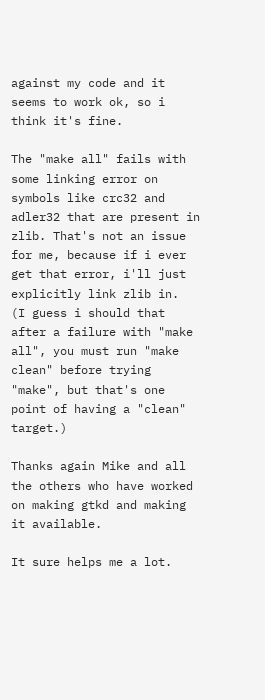against my code and it seems to work ok, so i think it's fine.

The "make all" fails with some linking error on symbols like crc32 and adler32 that are present in zlib. That's not an issue for me, because if i ever get that error, i'll just explicitly link zlib in.
(I guess i should that after a failure with "make all", you must run "make clean" before trying "make", but that's one point of having a "clean" target.)

Thanks again Mike and all the others who have worked on making gtkd and making it available.

It sure helps me a lot.